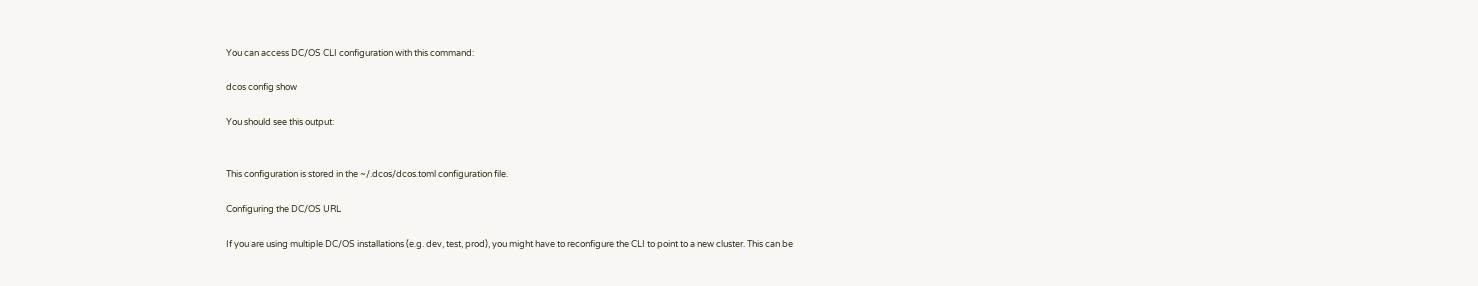You can access DC/OS CLI configuration with this command:

dcos config show

You should see this output:


This configuration is stored in the ~/.dcos/dcos.toml configuration file.

Configuring the DC/OS URL

If you are using multiple DC/OS installations (e.g. dev, test, prod), you might have to reconfigure the CLI to point to a new cluster. This can be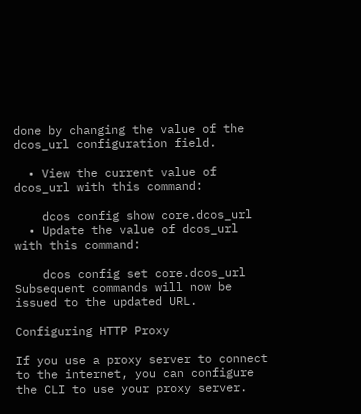done by changing the value of the dcos_url configuration field.

  • View the current value of dcos_url with this command:

    dcos config show core.dcos_url
  • Update the value of dcos_url with this command:

    dcos config set core.dcos_url
Subsequent commands will now be issued to the updated URL.

Configuring HTTP Proxy

If you use a proxy server to connect to the internet, you can configure the CLI to use your proxy server.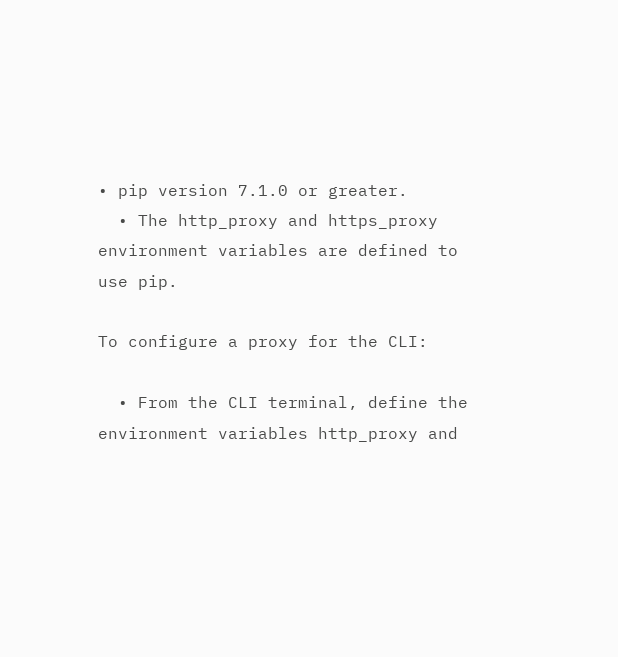• pip version 7.1.0 or greater.
  • The http_proxy and https_proxy environment variables are defined to use pip.

To configure a proxy for the CLI:

  • From the CLI terminal, define the environment variables http_proxy and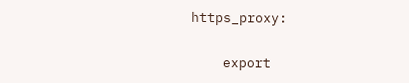https_proxy:

    export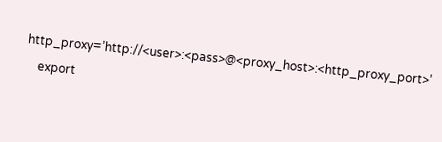http_proxy=’http://<user>:<pass>@<proxy_host>:<http_proxy_port>’
    export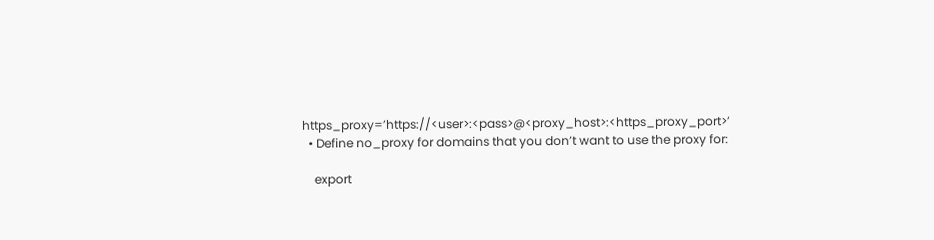https_proxy=’https://<user>:<pass>@<proxy_host>:<https_proxy_port>’
  • Define no_proxy for domains that you don’t want to use the proxy for:

    export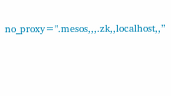no_proxy=".mesos,,,.zk,,localhost,,”